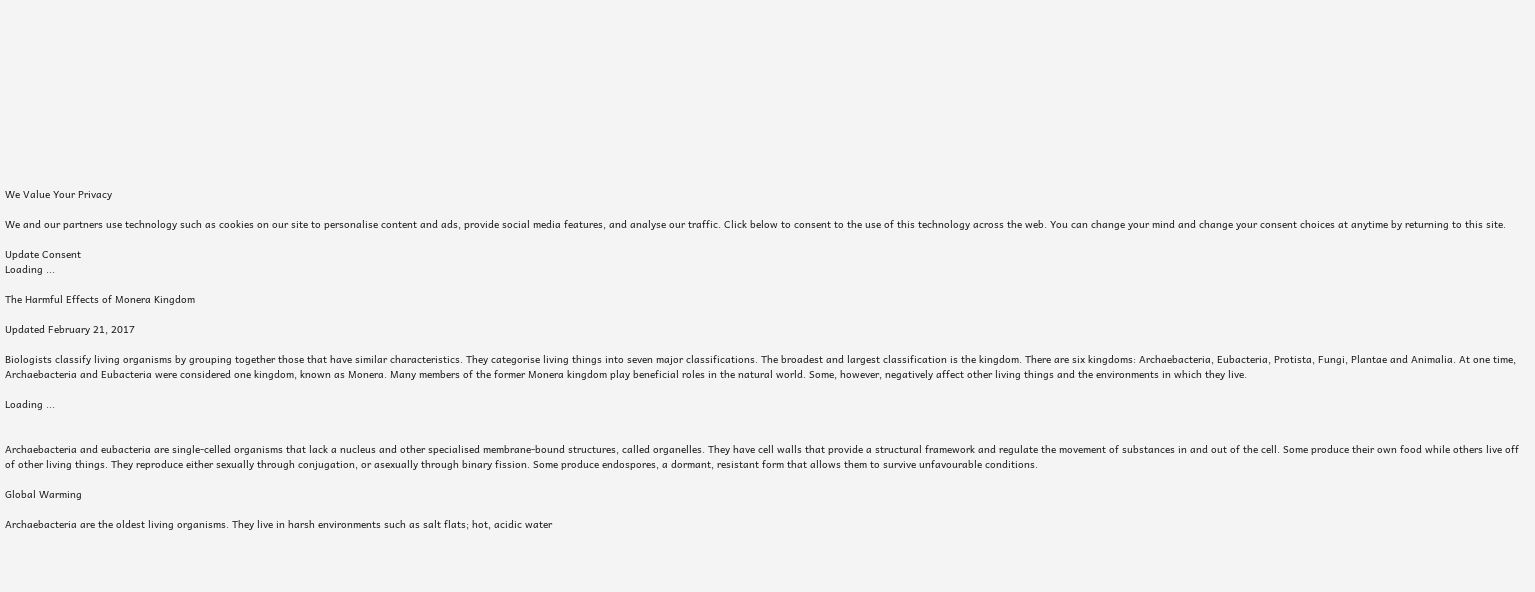We Value Your Privacy

We and our partners use technology such as cookies on our site to personalise content and ads, provide social media features, and analyse our traffic. Click below to consent to the use of this technology across the web. You can change your mind and change your consent choices at anytime by returning to this site.

Update Consent
Loading ...

The Harmful Effects of Monera Kingdom

Updated February 21, 2017

Biologists classify living organisms by grouping together those that have similar characteristics. They categorise living things into seven major classifications. The broadest and largest classification is the kingdom. There are six kingdoms: Archaebacteria, Eubacteria, Protista, Fungi, Plantae and Animalia. At one time, Archaebacteria and Eubacteria were considered one kingdom, known as Monera. Many members of the former Monera kingdom play beneficial roles in the natural world. Some, however, negatively affect other living things and the environments in which they live.

Loading ...


Archaebacteria and eubacteria are single-celled organisms that lack a nucleus and other specialised membrane-bound structures, called organelles. They have cell walls that provide a structural framework and regulate the movement of substances in and out of the cell. Some produce their own food while others live off of other living things. They reproduce either sexually through conjugation, or asexually through binary fission. Some produce endospores, a dormant, resistant form that allows them to survive unfavourable conditions.

Global Warming

Archaebacteria are the oldest living organisms. They live in harsh environments such as salt flats; hot, acidic water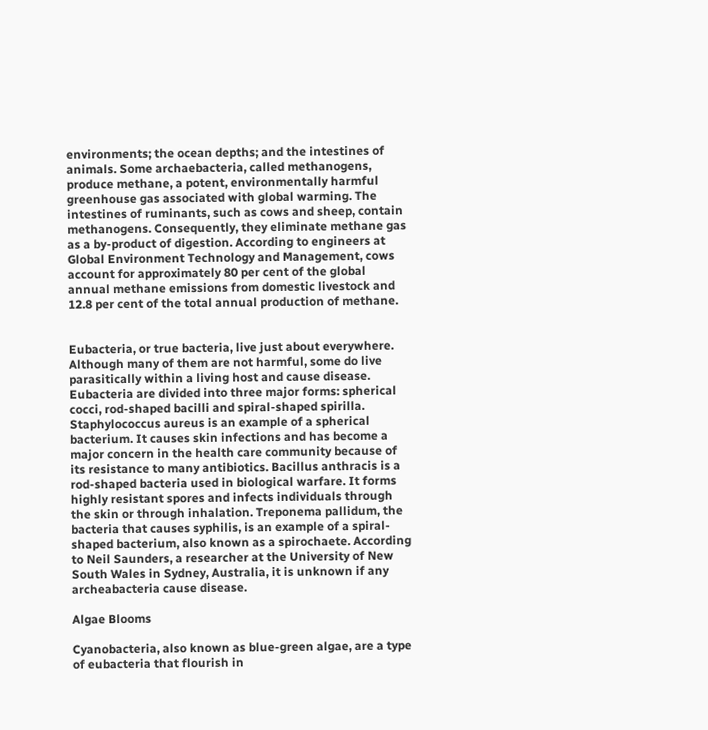environments; the ocean depths; and the intestines of animals. Some archaebacteria, called methanogens, produce methane, a potent, environmentally harmful greenhouse gas associated with global warming. The intestines of ruminants, such as cows and sheep, contain methanogens. Consequently, they eliminate methane gas as a by-product of digestion. According to engineers at Global Environment Technology and Management, cows account for approximately 80 per cent of the global annual methane emissions from domestic livestock and 12.8 per cent of the total annual production of methane.


Eubacteria, or true bacteria, live just about everywhere. Although many of them are not harmful, some do live parasitically within a living host and cause disease. Eubacteria are divided into three major forms: spherical cocci, rod-shaped bacilli and spiral-shaped spirilla. Staphylococcus aureus is an example of a spherical bacterium. It causes skin infections and has become a major concern in the health care community because of its resistance to many antibiotics. Bacillus anthracis is a rod-shaped bacteria used in biological warfare. It forms highly resistant spores and infects individuals through the skin or through inhalation. Treponema pallidum, the bacteria that causes syphilis, is an example of a spiral-shaped bacterium, also known as a spirochaete. According to Neil Saunders, a researcher at the University of New South Wales in Sydney, Australia, it is unknown if any archeabacteria cause disease.

Algae Blooms

Cyanobacteria, also known as blue-green algae, are a type of eubacteria that flourish in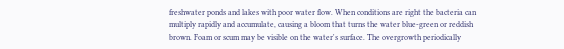freshwater ponds and lakes with poor water flow. When conditions are right the bacteria can multiply rapidly and accumulate, causing a bloom that turns the water blue-green or reddish brown. Foam or scum may be visible on the water's surface. The overgrowth periodically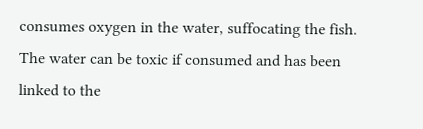consumes oxygen in the water, suffocating the fish. The water can be toxic if consumed and has been linked to the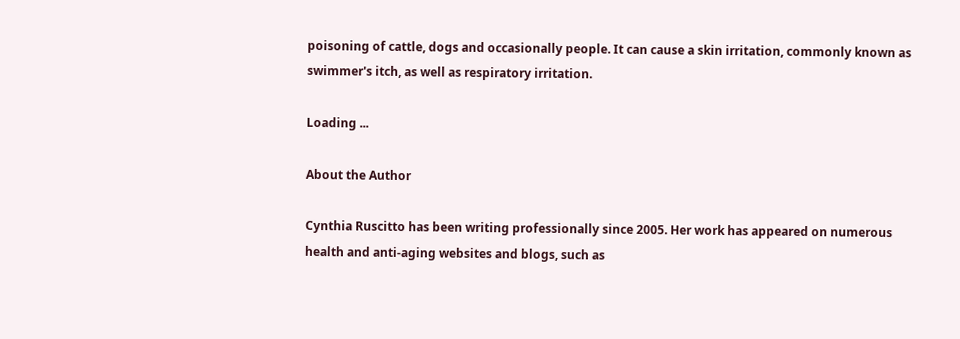poisoning of cattle, dogs and occasionally people. It can cause a skin irritation, commonly known as swimmer's itch, as well as respiratory irritation.

Loading ...

About the Author

Cynthia Ruscitto has been writing professionally since 2005. Her work has appeared on numerous health and anti-aging websites and blogs, such as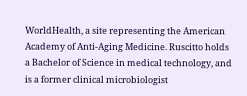WorldHealth, a site representing the American Academy of Anti-Aging Medicine. Ruscitto holds a Bachelor of Science in medical technology, and is a former clinical microbiologist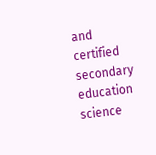and certified secondary education science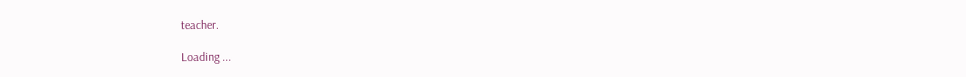teacher.

Loading ...